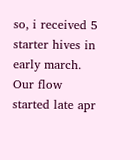so, i received 5 starter hives in early march. Our flow started late apr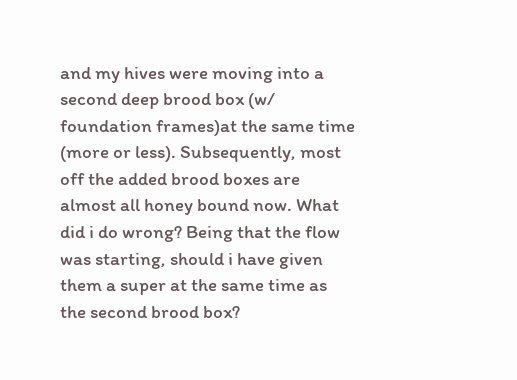and my hives were moving into a second deep brood box (w/ foundation frames)at the same time (more or less). Subsequently, most off the added brood boxes are almost all honey bound now. What did i do wrong? Being that the flow was starting, should i have given them a super at the same time as the second brood box?